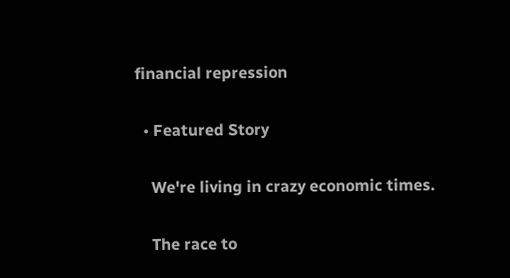financial repression

  • Featured Story

    We're living in crazy economic times.

    The race to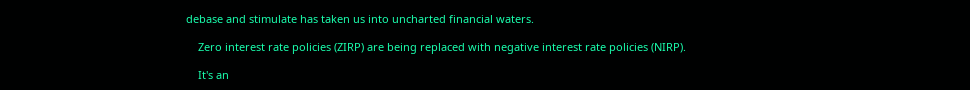debase and stimulate has taken us into uncharted financial waters.

    Zero interest rate policies (ZIRP) are being replaced with negative interest rate policies (NIRP).

    It's an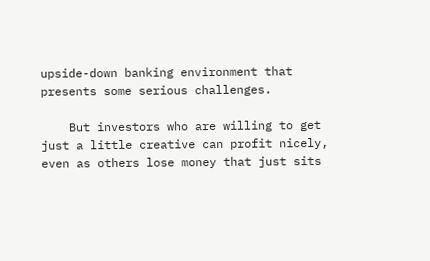upside-down banking environment that presents some serious challenges.

    But investors who are willing to get just a little creative can profit nicely, even as others lose money that just sits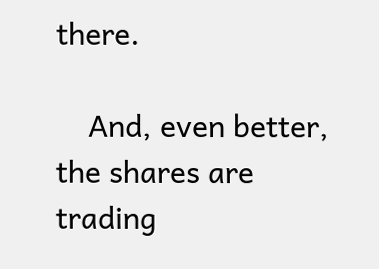there.

    And, even better, the shares are trading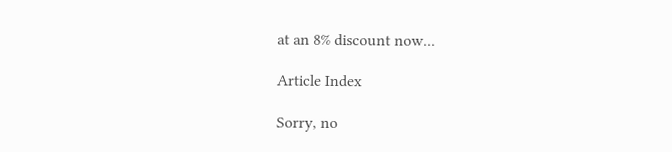at an 8% discount now...

Article Index

Sorry, no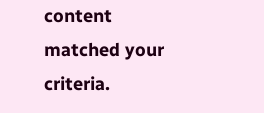content matched your criteria.